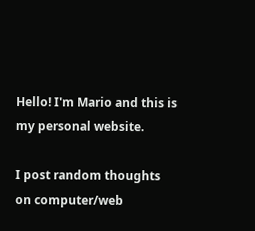Hello! I'm Mario and this is my personal website.

I post random thoughts on computer/web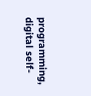programming, digital self-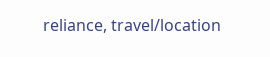reliance, travel/location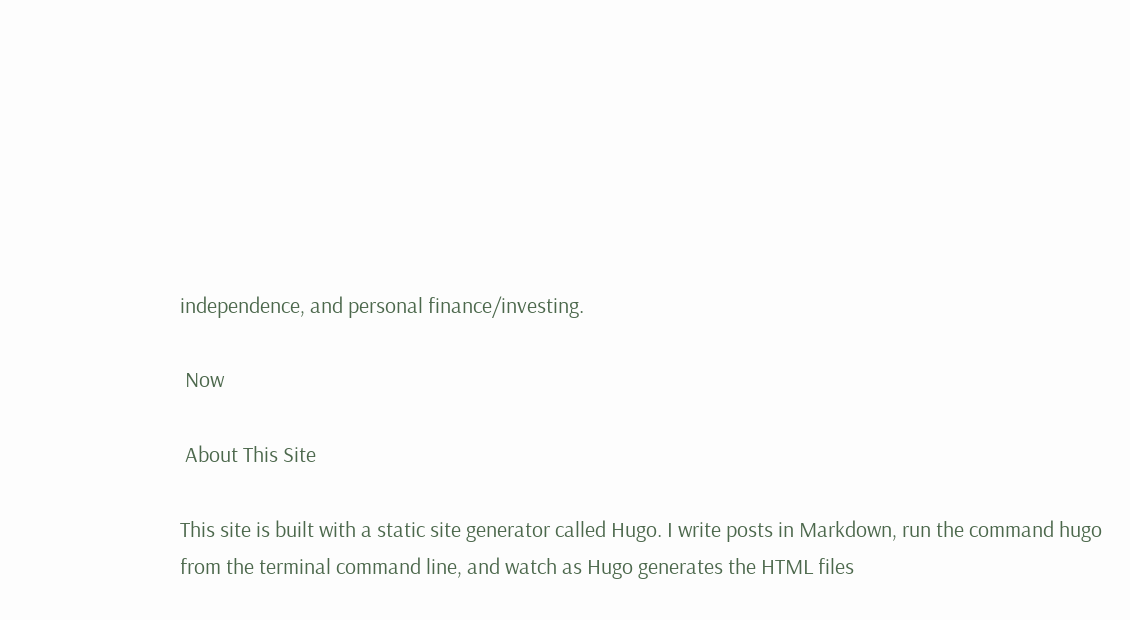independence, and personal finance/investing.

 Now

 About This Site

This site is built with a static site generator called Hugo. I write posts in Markdown, run the command hugo from the terminal command line, and watch as Hugo generates the HTML files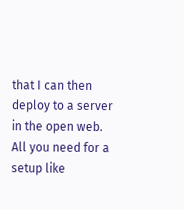that I can then deploy to a server in the open web. All you need for a setup like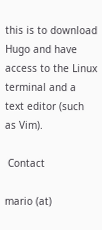this is to download Hugo and have access to the Linux terminal and a text editor (such as Vim).

 Contact

mario (at)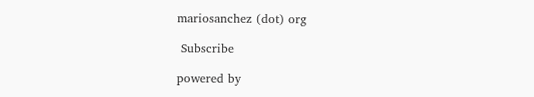mariosanchez (dot) org

 Subscribe

powered by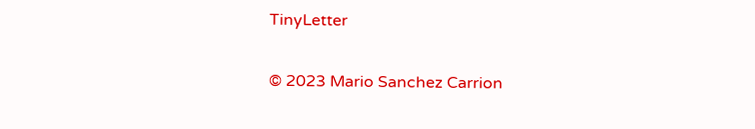TinyLetter

© 2023 Mario Sanchez Carrion